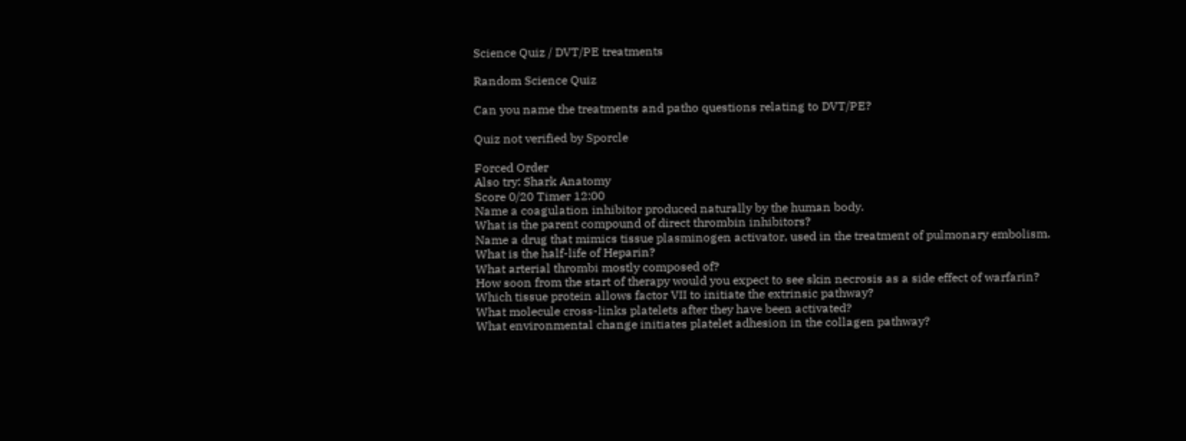Science Quiz / DVT/PE treatments

Random Science Quiz

Can you name the treatments and patho questions relating to DVT/PE?

Quiz not verified by Sporcle

Forced Order
Also try: Shark Anatomy
Score 0/20 Timer 12:00
Name a coagulation inhibitor produced naturally by the human body.
What is the parent compound of direct thrombin inhibitors?
Name a drug that mimics tissue plasminogen activator, used in the treatment of pulmonary embolism.
What is the half-life of Heparin?
What arterial thrombi mostly composed of?
How soon from the start of therapy would you expect to see skin necrosis as a side effect of warfarin?
Which tissue protein allows factor VII to initiate the extrinsic pathway?
What molecule cross-links platelets after they have been activated?
What environmental change initiates platelet adhesion in the collagen pathway?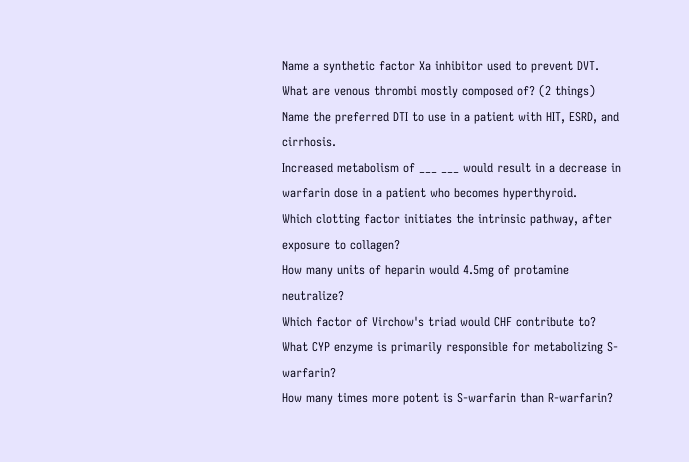Name a synthetic factor Xa inhibitor used to prevent DVT.
What are venous thrombi mostly composed of? (2 things)
Name the preferred DTI to use in a patient with HIT, ESRD, and cirrhosis.
Increased metabolism of ___ ___ would result in a decrease in warfarin dose in a patient who becomes hyperthyroid.
Which clotting factor initiates the intrinsic pathway, after exposure to collagen?
How many units of heparin would 4.5mg of protamine neutralize?
Which factor of Virchow's triad would CHF contribute to?
What CYP enzyme is primarily responsible for metabolizing S-warfarin?
How many times more potent is S-warfarin than R-warfarin?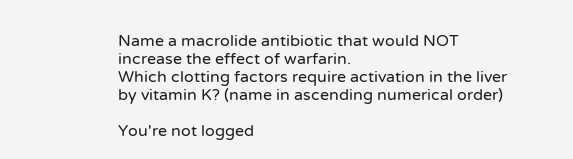Name a macrolide antibiotic that would NOT increase the effect of warfarin.
Which clotting factors require activation in the liver by vitamin K? (name in ascending numerical order)

You're not logged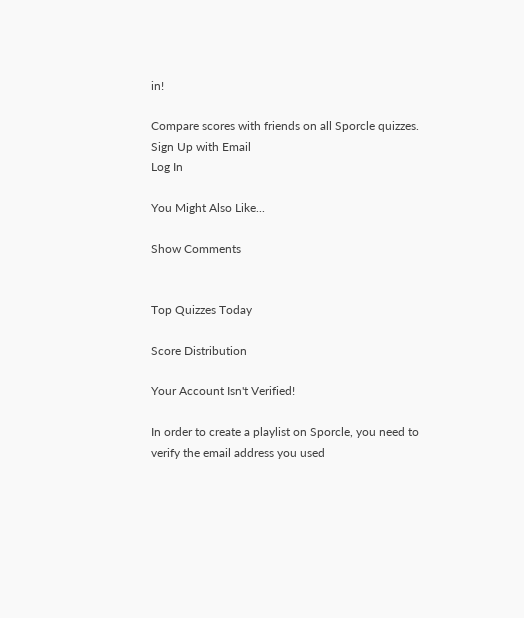in!

Compare scores with friends on all Sporcle quizzes.
Sign Up with Email
Log In

You Might Also Like...

Show Comments


Top Quizzes Today

Score Distribution

Your Account Isn't Verified!

In order to create a playlist on Sporcle, you need to verify the email address you used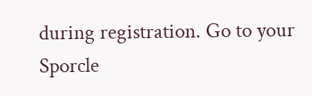during registration. Go to your Sporcle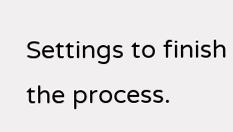Settings to finish the process.